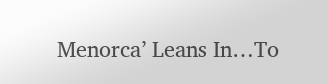Menorca’ Leans In…To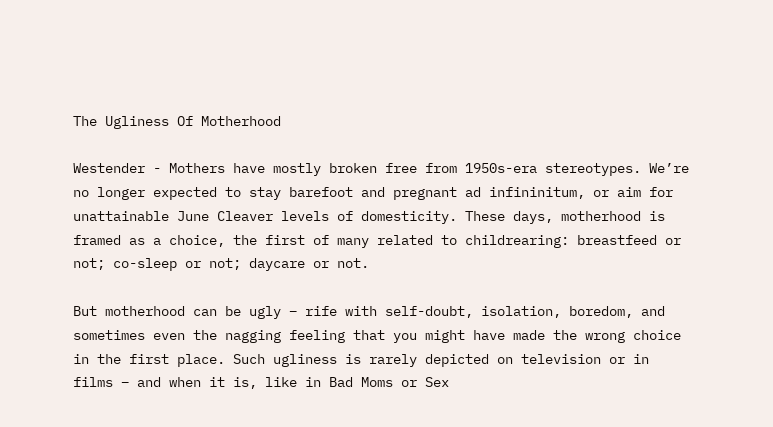The Ugliness Of Motherhood

Westender - Mothers have mostly broken free from 1950s-era stereotypes. We’re no longer expected to stay barefoot and pregnant ad infininitum, or aim for unattainable June Cleaver levels of domesticity. These days, motherhood is framed as a choice, the first of many related to childrearing: breastfeed or not; co-sleep or not; daycare or not.

But motherhood can be ugly – rife with self-doubt, isolation, boredom, and sometimes even the nagging feeling that you might have made the wrong choice in the first place. Such ugliness is rarely depicted on television or in films – and when it is, like in Bad Moms or Sex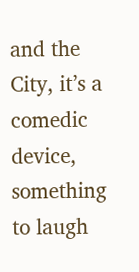and the City, it’s a comedic device, something to laugh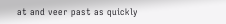at and veer past as quickly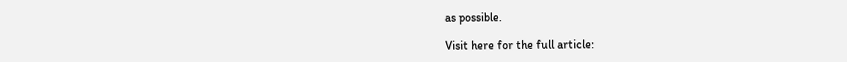as possible.

Visit here for the full article: